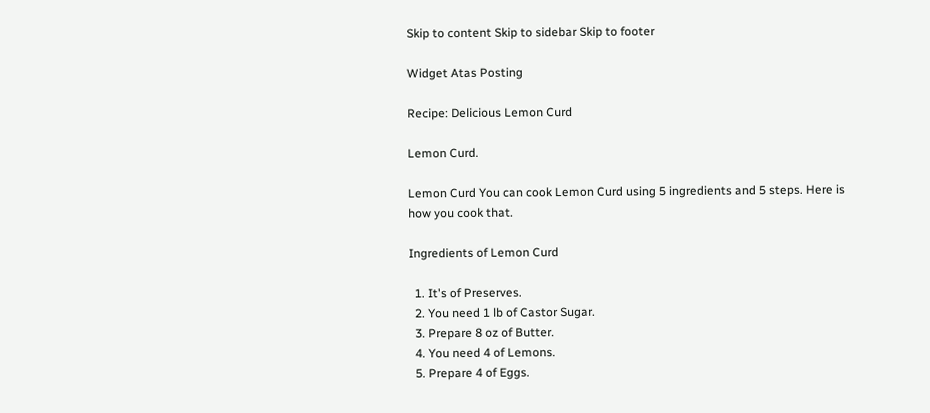Skip to content Skip to sidebar Skip to footer

Widget Atas Posting

Recipe: Delicious Lemon Curd

Lemon Curd.

Lemon Curd You can cook Lemon Curd using 5 ingredients and 5 steps. Here is how you cook that.

Ingredients of Lemon Curd

  1. It's of Preserves.
  2. You need 1 lb of Castor Sugar.
  3. Prepare 8 oz of Butter.
  4. You need 4 of Lemons.
  5. Prepare 4 of Eggs.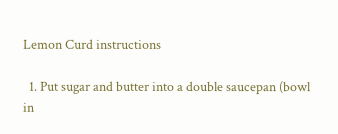Lemon Curd instructions

  1. Put sugar and butter into a double saucepan (bowl in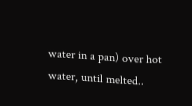water in a pan) over hot water, until melted..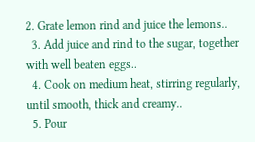2. Grate lemon rind and juice the lemons..
  3. Add juice and rind to the sugar, together with well beaten eggs..
  4. Cook on medium heat, stirring regularly, until smooth, thick and creamy..
  5. Pour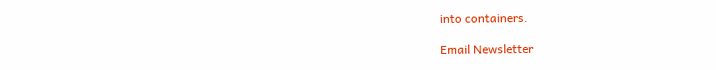into containers.

Email Newsletter